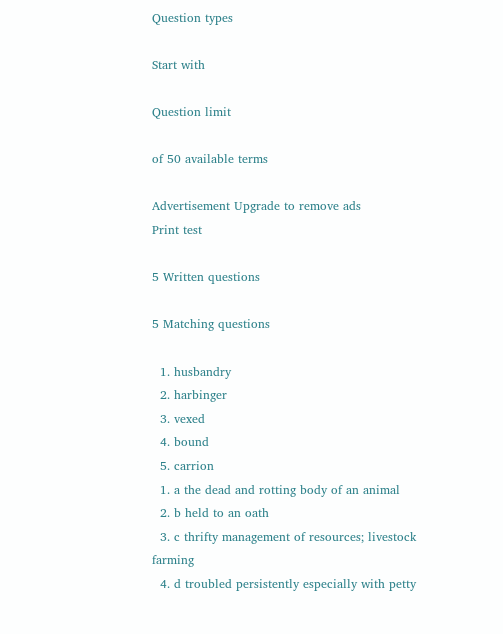Question types

Start with

Question limit

of 50 available terms

Advertisement Upgrade to remove ads
Print test

5 Written questions

5 Matching questions

  1. husbandry
  2. harbinger
  3. vexed
  4. bound
  5. carrion
  1. a the dead and rotting body of an animal
  2. b held to an oath
  3. c thrifty management of resources; livestock farming
  4. d troubled persistently especially with petty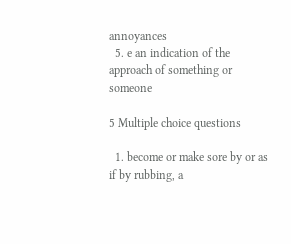annoyances
  5. e an indication of the approach of something or someone

5 Multiple choice questions

  1. become or make sore by or as if by rubbing, a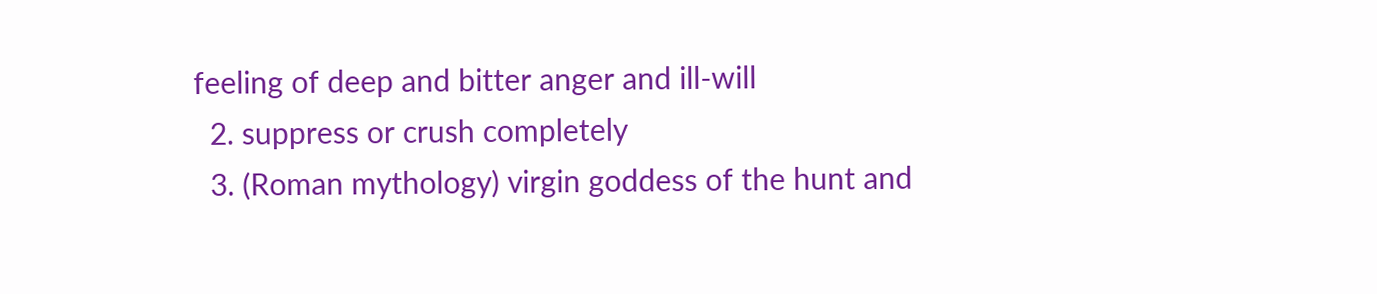feeling of deep and bitter anger and ill-will
  2. suppress or crush completely
  3. (Roman mythology) virgin goddess of the hunt and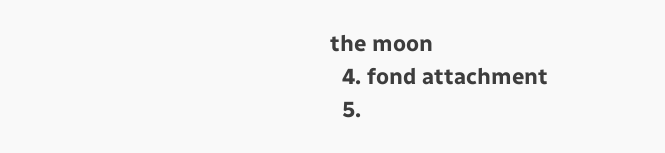the moon
  4. fond attachment
  5.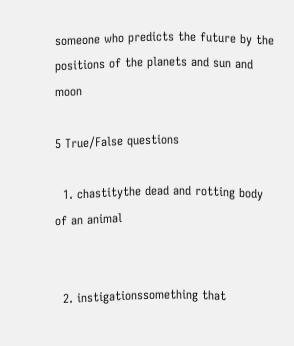someone who predicts the future by the positions of the planets and sun and moon

5 True/False questions

  1. chastitythe dead and rotting body of an animal


  2. instigationssomething that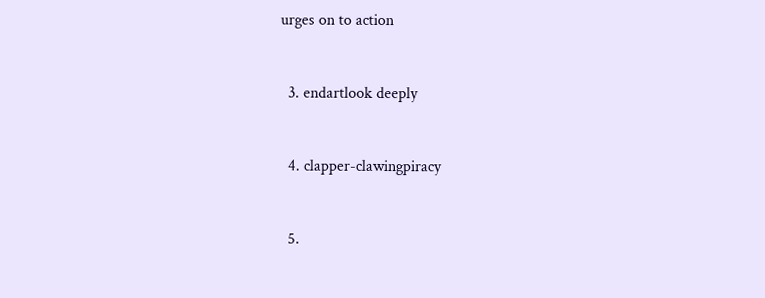urges on to action


  3. endartlook deeply


  4. clapper-clawingpiracy


  5.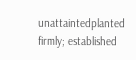unattaintedplanted firmly; established